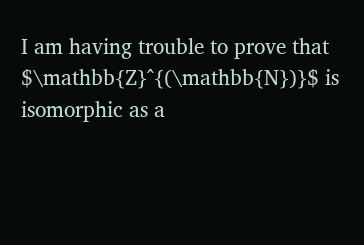I am having trouble to prove that $\mathbb{Z}^{(\mathbb{N})}$ is isomorphic as a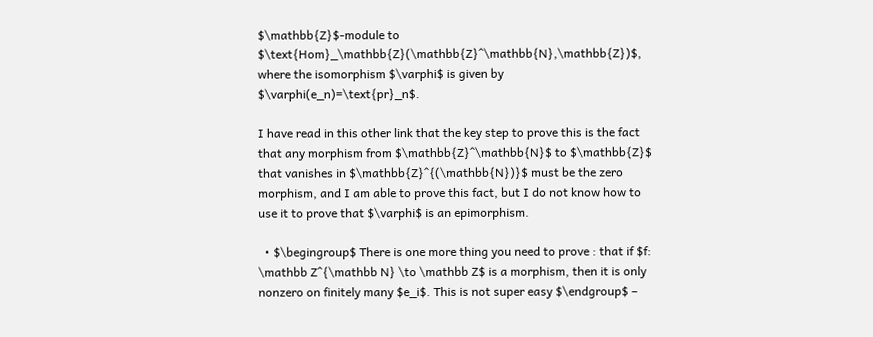$\mathbb{Z}$-module to $\text{Hom}_\mathbb{Z}(\mathbb{Z}^\mathbb{N},\mathbb{Z})$, where the isomorphism $\varphi$ is given by $\varphi(e_n)=\text{pr}_n$.

I have read in this other link that the key step to prove this is the fact that any morphism from $\mathbb{Z}^\mathbb{N}$ to $\mathbb{Z}$ that vanishes in $\mathbb{Z}^{(\mathbb{N})}$ must be the zero morphism, and I am able to prove this fact, but I do not know how to use it to prove that $\varphi$ is an epimorphism.

  • $\begingroup$ There is one more thing you need to prove : that if $f: \mathbb Z^{\mathbb N} \to \mathbb Z$ is a morphism, then it is only nonzero on finitely many $e_i$. This is not super easy $\endgroup$ –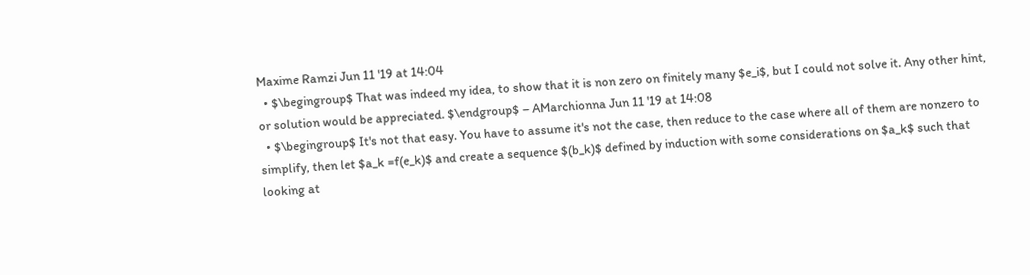Maxime Ramzi Jun 11 '19 at 14:04
  • $\begingroup$ That was indeed my idea, to show that it is non zero on finitely many $e_i$, but I could not solve it. Any other hint, or solution would be appreciated. $\endgroup$ – AMarchionna Jun 11 '19 at 14:08
  • $\begingroup$ It's not that easy. You have to assume it's not the case, then reduce to the case where all of them are nonzero to simplify, then let $a_k =f(e_k)$ and create a sequence $(b_k)$ defined by induction with some considerations on $a_k$ such that looking at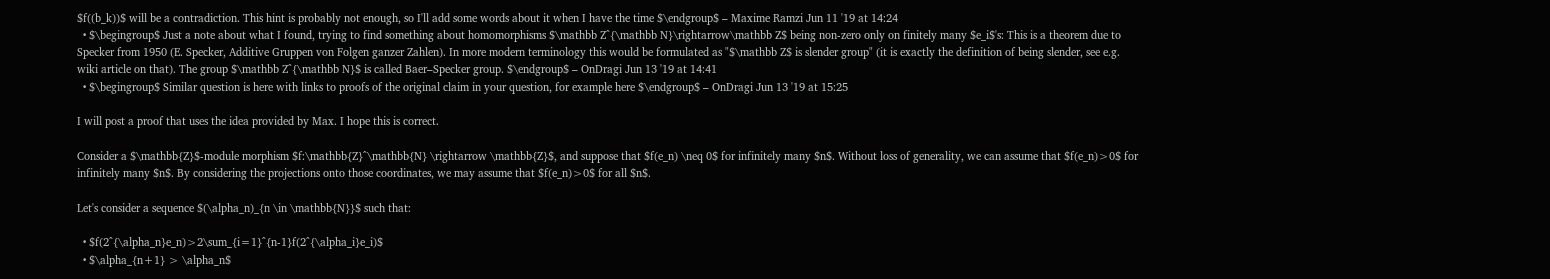$f((b_k))$ will be a contradiction. This hint is probably not enough, so I'll add some words about it when I have the time $\endgroup$ – Maxime Ramzi Jun 11 '19 at 14:24
  • $\begingroup$ Just a note about what I found, trying to find something about homomorphisms $\mathbb Z^{\mathbb N}\rightarrow\mathbb Z$ being non-zero only on finitely many $e_i$'s: This is a theorem due to Specker from 1950 (E. Specker, Additive Gruppen von Folgen ganzer Zahlen). In more modern terminology this would be formulated as "$\mathbb Z$ is slender group" (it is exactly the definition of being slender, see e.g. wiki article on that). The group $\mathbb Z^{\mathbb N}$ is called Baer–Specker group. $\endgroup$ – OnDragi Jun 13 '19 at 14:41
  • $\begingroup$ Similar question is here with links to proofs of the original claim in your question, for example here $\endgroup$ – OnDragi Jun 13 '19 at 15:25

I will post a proof that uses the idea provided by Max. I hope this is correct.

Consider a $\mathbb{Z}$-module morphism $f:\mathbb{Z}^\mathbb{N} \rightarrow \mathbb{Z}$, and suppose that $f(e_n) \neq 0$ for infinitely many $n$. Without loss of generality, we can assume that $f(e_n)>0$ for infinitely many $n$. By considering the projections onto those coordinates, we may assume that $f(e_n)>0$ for all $n$.

Let's consider a sequence $(\alpha_n)_{n \in \mathbb{N}}$ such that:

  • $f(2^{\alpha_n}e_n)>2\sum_{i=1}^{n-1}f(2^{\alpha_i}e_i)$
  • $\alpha_{n+1} > \alpha_n$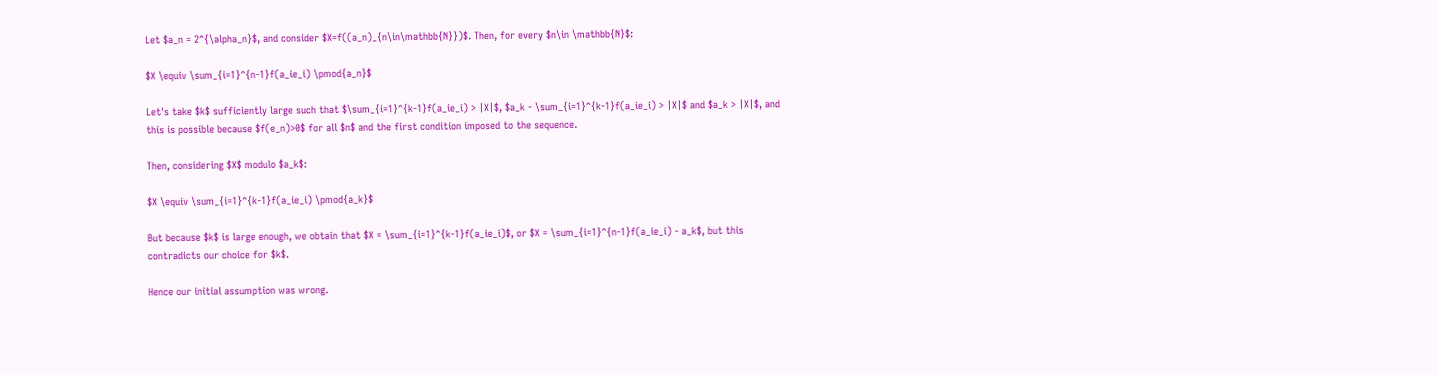Let $a_n = 2^{\alpha_n}$, and consider $X=f((a_n)_{n\in\mathbb{N}})$. Then, for every $n\in \mathbb{N}$:

$X \equiv \sum_{i=1}^{n-1}f(a_ie_i) \pmod{a_n}$

Let's take $k$ sufficiently large such that $\sum_{i=1}^{k-1}f(a_ie_i) > |X|$, $a_k - \sum_{i=1}^{k-1}f(a_ie_i) > |X|$ and $a_k > |X|$, and this is possible because $f(e_n)>0$ for all $n$ and the first condition imposed to the sequence.

Then, considering $X$ modulo $a_k$:

$X \equiv \sum_{i=1}^{k-1}f(a_ie_i) \pmod{a_k}$

But because $k$ is large enough, we obtain that $X = \sum_{i=1}^{k-1}f(a_ie_i)$, or $X = \sum_{i=1}^{n-1}f(a_ie_i) - a_k$, but this contradicts our choice for $k$.

Hence our initial assumption was wrong.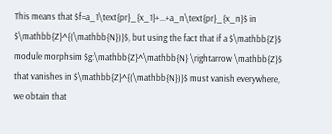This means that $f=a_1\text{pr}_{x_1}+...+a_n\text{pr}_{x_n}$ in $\mathbb{Z}^{(\mathbb{N})}$, but using the fact that if a $\mathbb{Z}$ module morphsim $g:\mathbb{Z}^\mathbb{N} \rightarrow \mathbb{Z}$ that vanishes in $\mathbb{Z}^{(\mathbb{N})}$ must vanish everywhere, we obtain that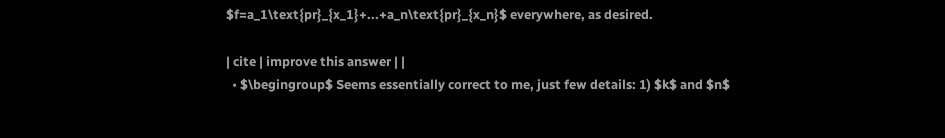$f=a_1\text{pr}_{x_1}+...+a_n\text{pr}_{x_n}$ everywhere, as desired.

| cite | improve this answer | |
  • $\begingroup$ Seems essentially correct to me, just few details: 1) $k$ and $n$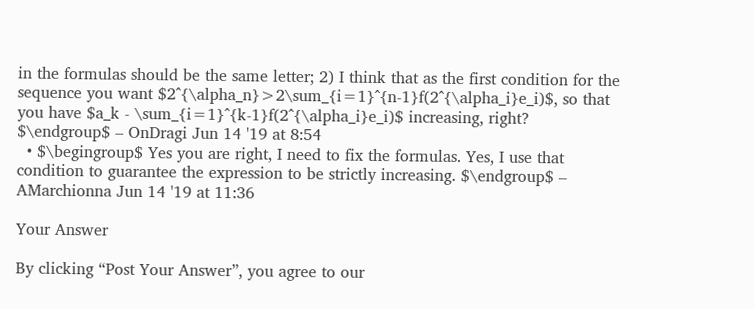in the formulas should be the same letter; 2) I think that as the first condition for the sequence you want $2^{\alpha_n}>2\sum_{i=1}^{n-1}f(2^{\alpha_i}e_i)$, so that you have $a_k - \sum_{i=1}^{k-1}f(2^{\alpha_i}e_i)$ increasing, right? $\endgroup$ – OnDragi Jun 14 '19 at 8:54
  • $\begingroup$ Yes you are right, I need to fix the formulas. Yes, I use that condition to guarantee the expression to be strictly increasing. $\endgroup$ – AMarchionna Jun 14 '19 at 11:36

Your Answer

By clicking “Post Your Answer”, you agree to our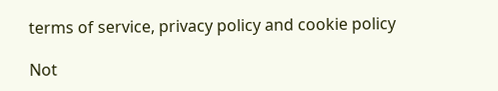terms of service, privacy policy and cookie policy

Not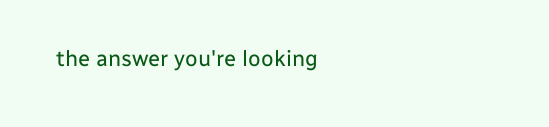the answer you're looking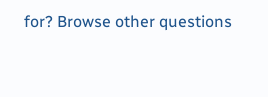for? Browse other questions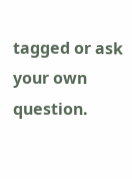tagged or ask your own question.